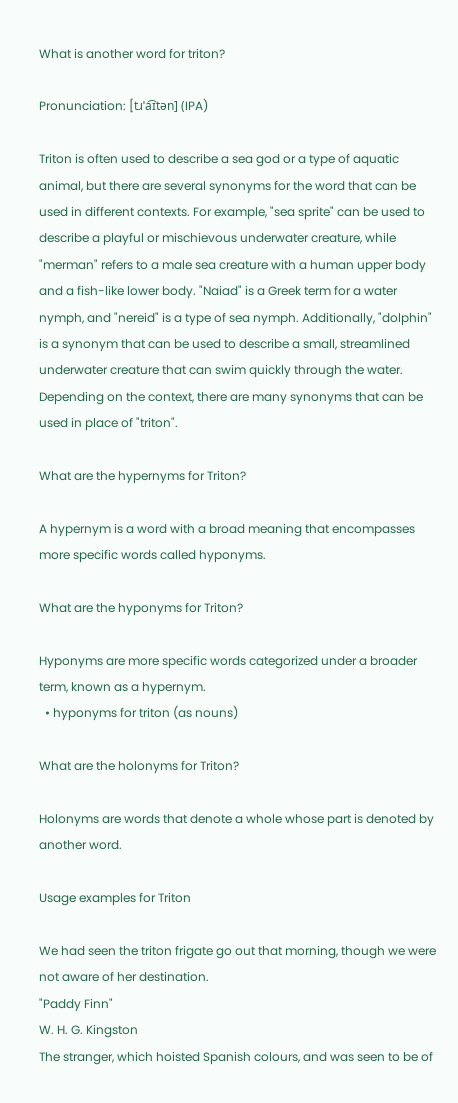What is another word for triton?

Pronunciation: [tɹˈa͡ɪtən] (IPA)

Triton is often used to describe a sea god or a type of aquatic animal, but there are several synonyms for the word that can be used in different contexts. For example, "sea sprite" can be used to describe a playful or mischievous underwater creature, while "merman" refers to a male sea creature with a human upper body and a fish-like lower body. "Naiad" is a Greek term for a water nymph, and "nereid" is a type of sea nymph. Additionally, "dolphin" is a synonym that can be used to describe a small, streamlined underwater creature that can swim quickly through the water. Depending on the context, there are many synonyms that can be used in place of "triton".

What are the hypernyms for Triton?

A hypernym is a word with a broad meaning that encompasses more specific words called hyponyms.

What are the hyponyms for Triton?

Hyponyms are more specific words categorized under a broader term, known as a hypernym.
  • hyponyms for triton (as nouns)

What are the holonyms for Triton?

Holonyms are words that denote a whole whose part is denoted by another word.

Usage examples for Triton

We had seen the triton frigate go out that morning, though we were not aware of her destination.
"Paddy Finn"
W. H. G. Kingston
The stranger, which hoisted Spanish colours, and was seen to be of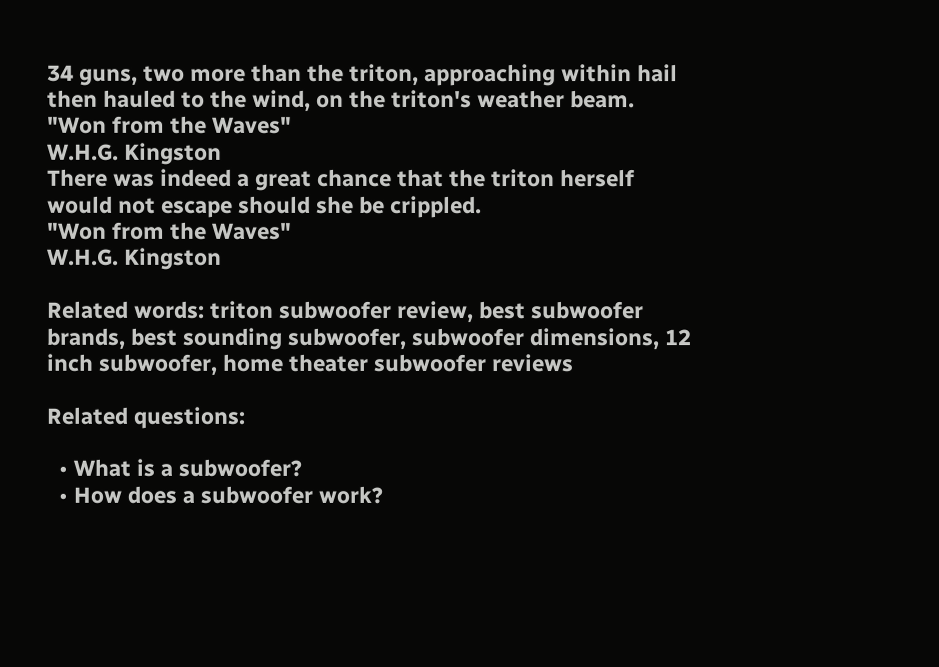34 guns, two more than the triton, approaching within hail then hauled to the wind, on the triton's weather beam.
"Won from the Waves"
W.H.G. Kingston
There was indeed a great chance that the triton herself would not escape should she be crippled.
"Won from the Waves"
W.H.G. Kingston

Related words: triton subwoofer review, best subwoofer brands, best sounding subwoofer, subwoofer dimensions, 12 inch subwoofer, home theater subwoofer reviews

Related questions:

  • What is a subwoofer?
  • How does a subwoofer work?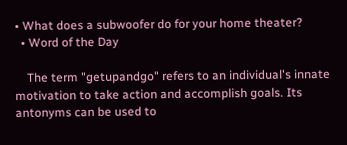• What does a subwoofer do for your home theater?
  • Word of the Day

    The term "getupandgo" refers to an individual's innate motivation to take action and accomplish goals. Its antonyms can be used to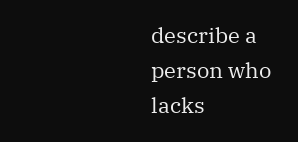describe a person who lacks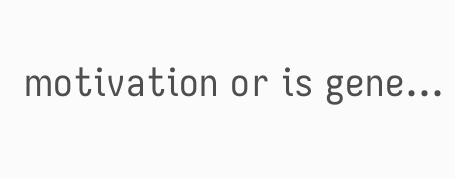motivation or is gene...